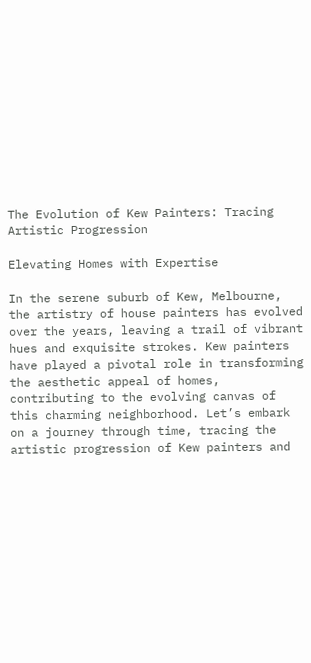The Evolution of Kew Painters: Tracing Artistic Progression

Elevating Homes with Expertise

In the serene suburb of Kew, Melbourne, the artistry of house painters has evolved over the years, leaving a trail of vibrant hues and exquisite strokes. Kew painters have played a pivotal role in transforming the aesthetic appeal of homes, contributing to the evolving canvas of this charming neighborhood. Let’s embark on a journey through time, tracing the artistic progression of Kew painters and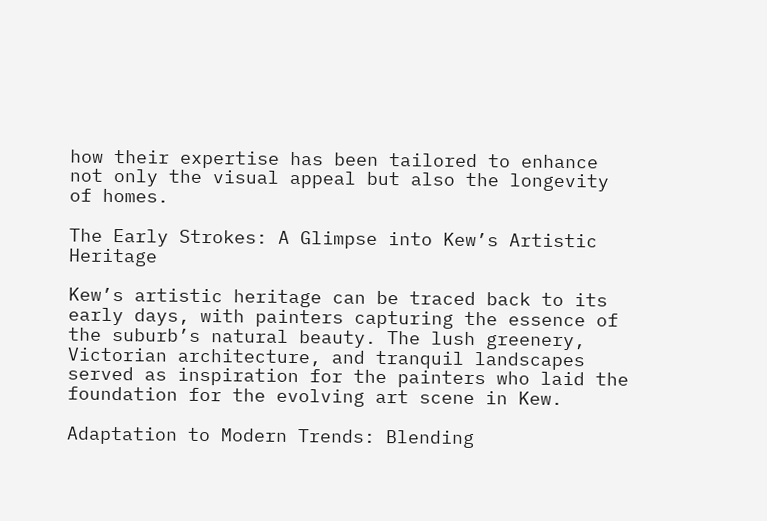how their expertise has been tailored to enhance not only the visual appeal but also the longevity of homes.

The Early Strokes: A Glimpse into Kew’s Artistic Heritage

Kew’s artistic heritage can be traced back to its early days, with painters capturing the essence of the suburb’s natural beauty. The lush greenery, Victorian architecture, and tranquil landscapes served as inspiration for the painters who laid the foundation for the evolving art scene in Kew.

Adaptation to Modern Trends: Blending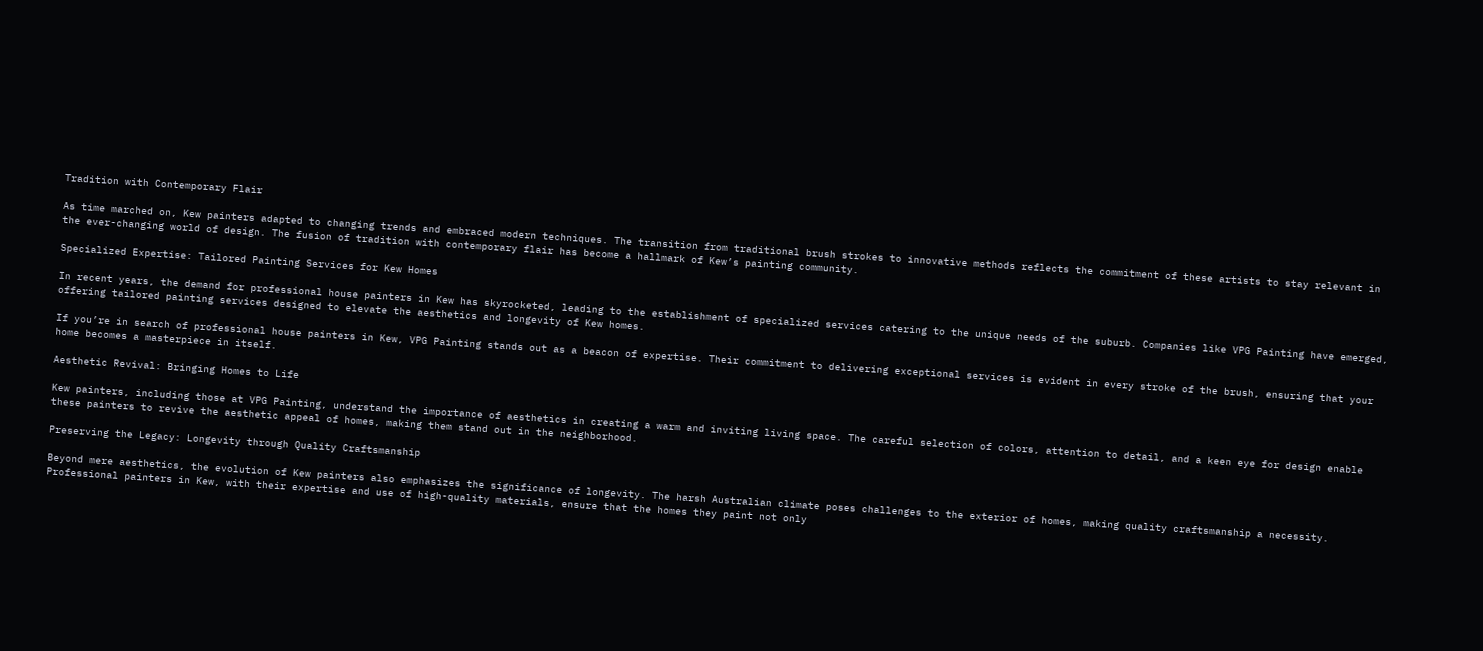Tradition with Contemporary Flair

As time marched on, Kew painters adapted to changing trends and embraced modern techniques. The transition from traditional brush strokes to innovative methods reflects the commitment of these artists to stay relevant in the ever-changing world of design. The fusion of tradition with contemporary flair has become a hallmark of Kew’s painting community.

Specialized Expertise: Tailored Painting Services for Kew Homes

In recent years, the demand for professional house painters in Kew has skyrocketed, leading to the establishment of specialized services catering to the unique needs of the suburb. Companies like VPG Painting have emerged, offering tailored painting services designed to elevate the aesthetics and longevity of Kew homes.

If you’re in search of professional house painters in Kew, VPG Painting stands out as a beacon of expertise. Their commitment to delivering exceptional services is evident in every stroke of the brush, ensuring that your home becomes a masterpiece in itself.

Aesthetic Revival: Bringing Homes to Life

Kew painters, including those at VPG Painting, understand the importance of aesthetics in creating a warm and inviting living space. The careful selection of colors, attention to detail, and a keen eye for design enable these painters to revive the aesthetic appeal of homes, making them stand out in the neighborhood.

Preserving the Legacy: Longevity through Quality Craftsmanship

Beyond mere aesthetics, the evolution of Kew painters also emphasizes the significance of longevity. The harsh Australian climate poses challenges to the exterior of homes, making quality craftsmanship a necessity. Professional painters in Kew, with their expertise and use of high-quality materials, ensure that the homes they paint not only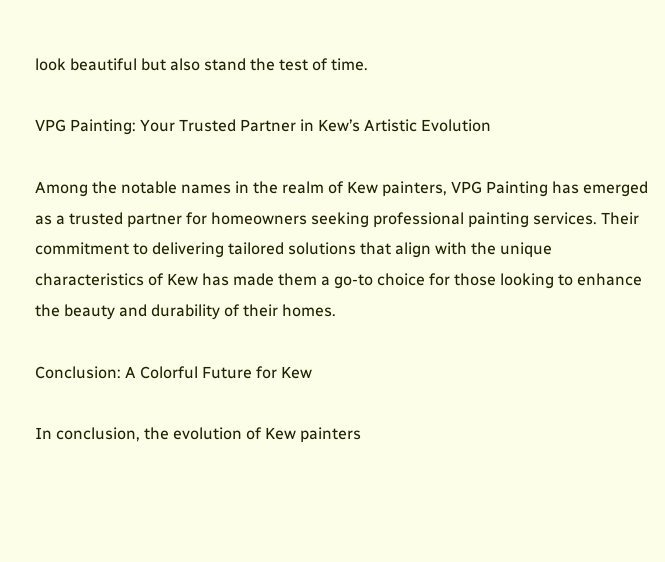look beautiful but also stand the test of time.

VPG Painting: Your Trusted Partner in Kew’s Artistic Evolution

Among the notable names in the realm of Kew painters, VPG Painting has emerged as a trusted partner for homeowners seeking professional painting services. Their commitment to delivering tailored solutions that align with the unique characteristics of Kew has made them a go-to choice for those looking to enhance the beauty and durability of their homes.

Conclusion: A Colorful Future for Kew

In conclusion, the evolution of Kew painters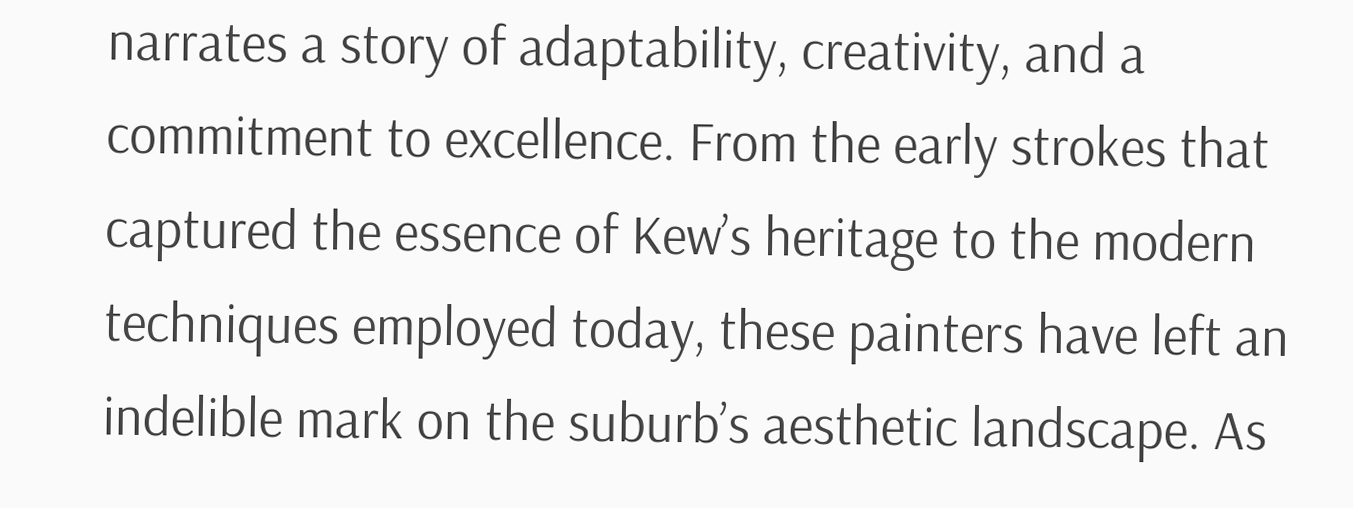narrates a story of adaptability, creativity, and a commitment to excellence. From the early strokes that captured the essence of Kew’s heritage to the modern techniques employed today, these painters have left an indelible mark on the suburb’s aesthetic landscape. As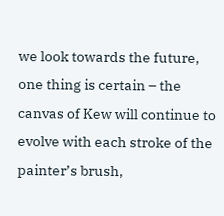we look towards the future, one thing is certain – the canvas of Kew will continue to evolve with each stroke of the painter’s brush,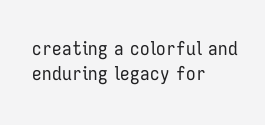creating a colorful and enduring legacy for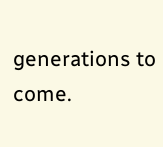generations to come.